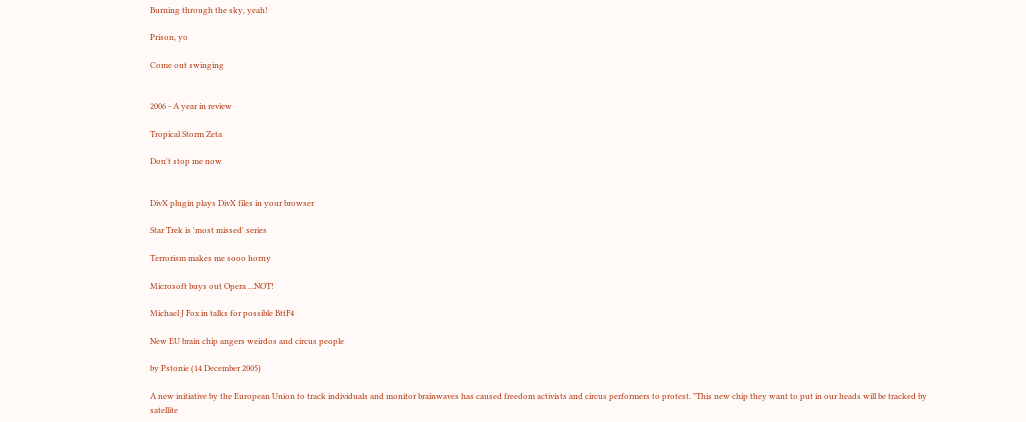Burning through the sky, yeah!

Prison, yo

Come out swinging


2006 - A year in review

Tropical Storm Zeta

Don't stop me now


DivX plugin plays DivX files in your browser

Star Trek is 'most missed' series

Terrorism makes me sooo horny

Microsoft buys out Opera ...NOT!

Michael J Fox in talks for possible BttF4

New EU brain chip angers weirdos and circus people

by Pstonie (14 December 2005)

A new initiative by the European Union to track individuals and monitor brainwaves has caused freedom activists and circus performers to protest. "This new chip they want to put in our heads will be tracked by satellite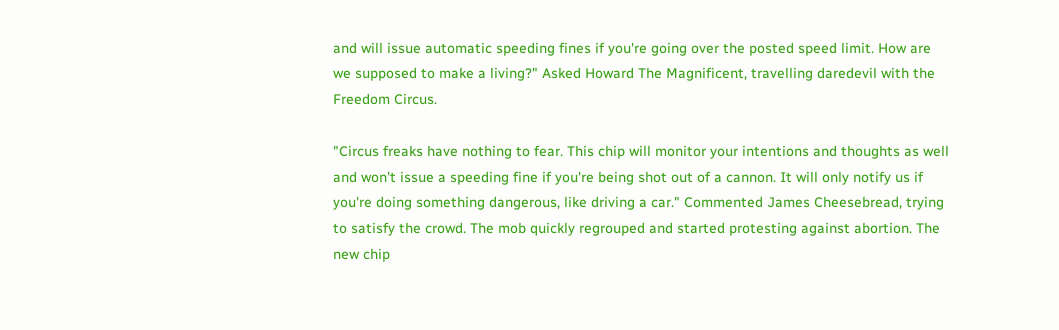and will issue automatic speeding fines if you're going over the posted speed limit. How are we supposed to make a living?" Asked Howard The Magnificent, travelling daredevil with the Freedom Circus.

"Circus freaks have nothing to fear. This chip will monitor your intentions and thoughts as well and won't issue a speeding fine if you're being shot out of a cannon. It will only notify us if you're doing something dangerous, like driving a car." Commented James Cheesebread, trying to satisfy the crowd. The mob quickly regrouped and started protesting against abortion. The new chip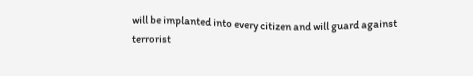will be implanted into every citizen and will guard against terrorist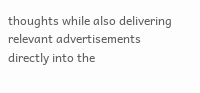thoughts while also delivering relevant advertisements directly into the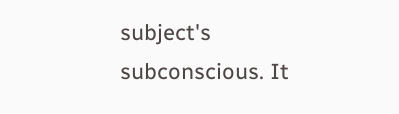subject's subconscious. It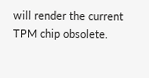will render the current TPM chip obsolete.